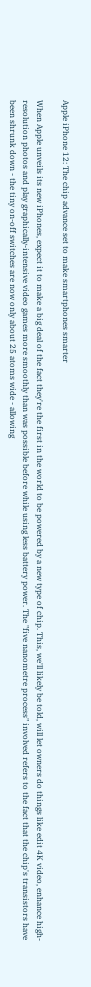Apple iPhone 12: The chip advance set to make smartphones smarter

When Apple unveils its new iPhones, expect it to make a big deal of the fact they're the first in the world to be powered by a new type of chip. This, we'll likely be told, will let owners do things like edit 4K video, enhance high-resolution photos and play graphically-intensive video games more smoothly than was possible before while using less battery power. The "five nanometre process" involved refers to the fact that the chip's transistors have been shrunk down - the tiny on-off switches are now only about 25 atoms wide - allowing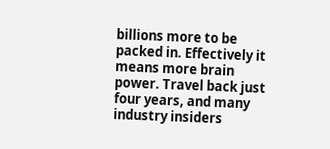billions more to be packed in. Effectively it means more brain power. Travel back just four years, and many industry insiders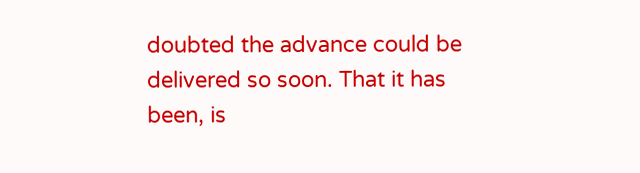doubted the advance could be delivered so soon. That it has been, is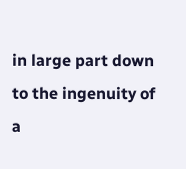in large part down to the ingenuity of a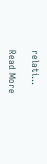relati...

Read More